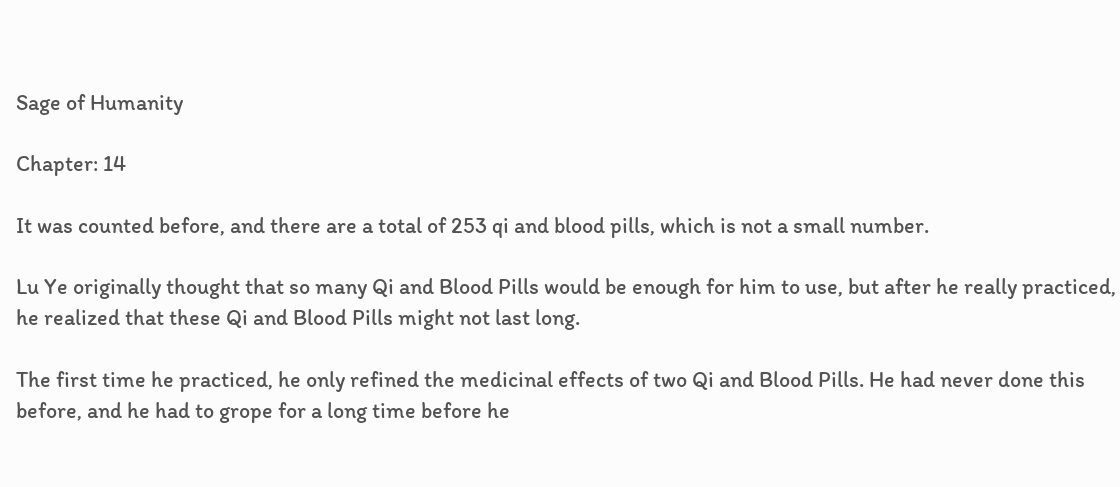Sage of Humanity

Chapter: 14

It was counted before, and there are a total of 253 qi and blood pills, which is not a small number.

Lu Ye originally thought that so many Qi and Blood Pills would be enough for him to use, but after he really practiced, he realized that these Qi and Blood Pills might not last long.

The first time he practiced, he only refined the medicinal effects of two Qi and Blood Pills. He had never done this before, and he had to grope for a long time before he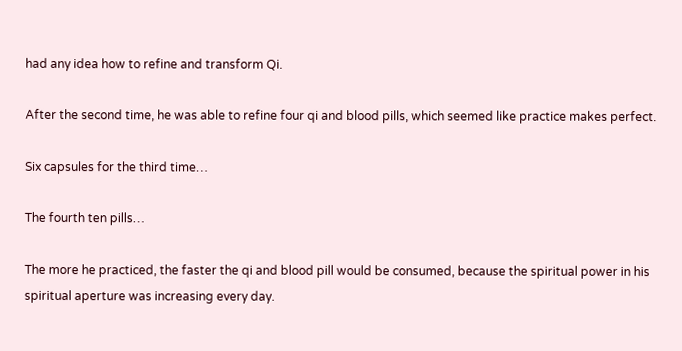had any idea how to refine and transform Qi.

After the second time, he was able to refine four qi and blood pills, which seemed like practice makes perfect.

Six capsules for the third time…

The fourth ten pills…

The more he practiced, the faster the qi and blood pill would be consumed, because the spiritual power in his spiritual aperture was increasing every day.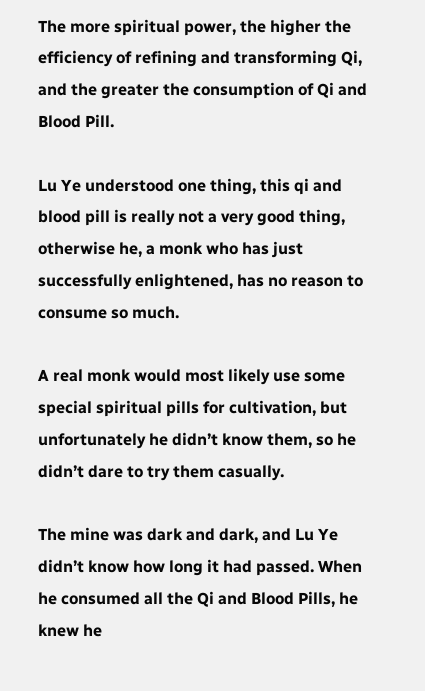The more spiritual power, the higher the efficiency of refining and transforming Qi, and the greater the consumption of Qi and Blood Pill.

Lu Ye understood one thing, this qi and blood pill is really not a very good thing, otherwise he, a monk who has just successfully enlightened, has no reason to consume so much.

A real monk would most likely use some special spiritual pills for cultivation, but unfortunately he didn’t know them, so he didn’t dare to try them casually.

The mine was dark and dark, and Lu Ye didn’t know how long it had passed. When he consumed all the Qi and Blood Pills, he knew he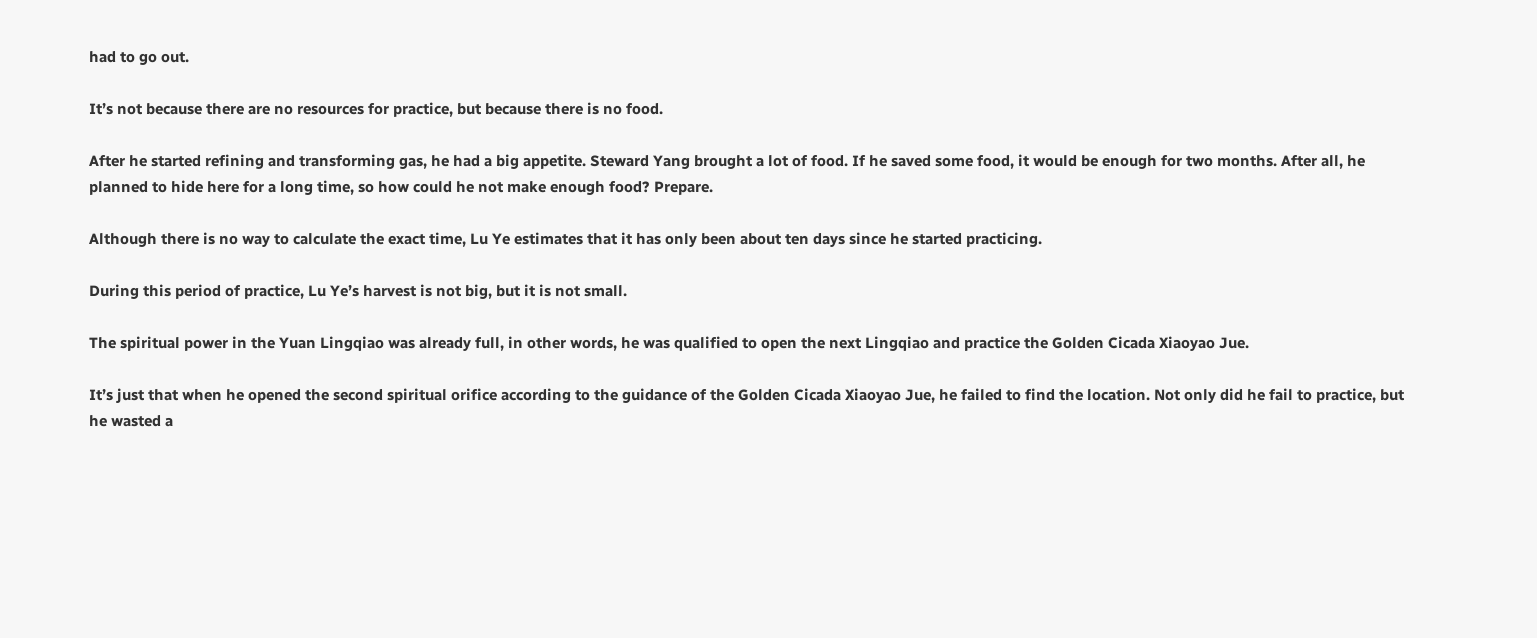had to go out.

It’s not because there are no resources for practice, but because there is no food.

After he started refining and transforming gas, he had a big appetite. Steward Yang brought a lot of food. If he saved some food, it would be enough for two months. After all, he planned to hide here for a long time, so how could he not make enough food? Prepare.

Although there is no way to calculate the exact time, Lu Ye estimates that it has only been about ten days since he started practicing.

During this period of practice, Lu Ye’s harvest is not big, but it is not small.

The spiritual power in the Yuan Lingqiao was already full, in other words, he was qualified to open the next Lingqiao and practice the Golden Cicada Xiaoyao Jue.

It’s just that when he opened the second spiritual orifice according to the guidance of the Golden Cicada Xiaoyao Jue, he failed to find the location. Not only did he fail to practice, but he wasted a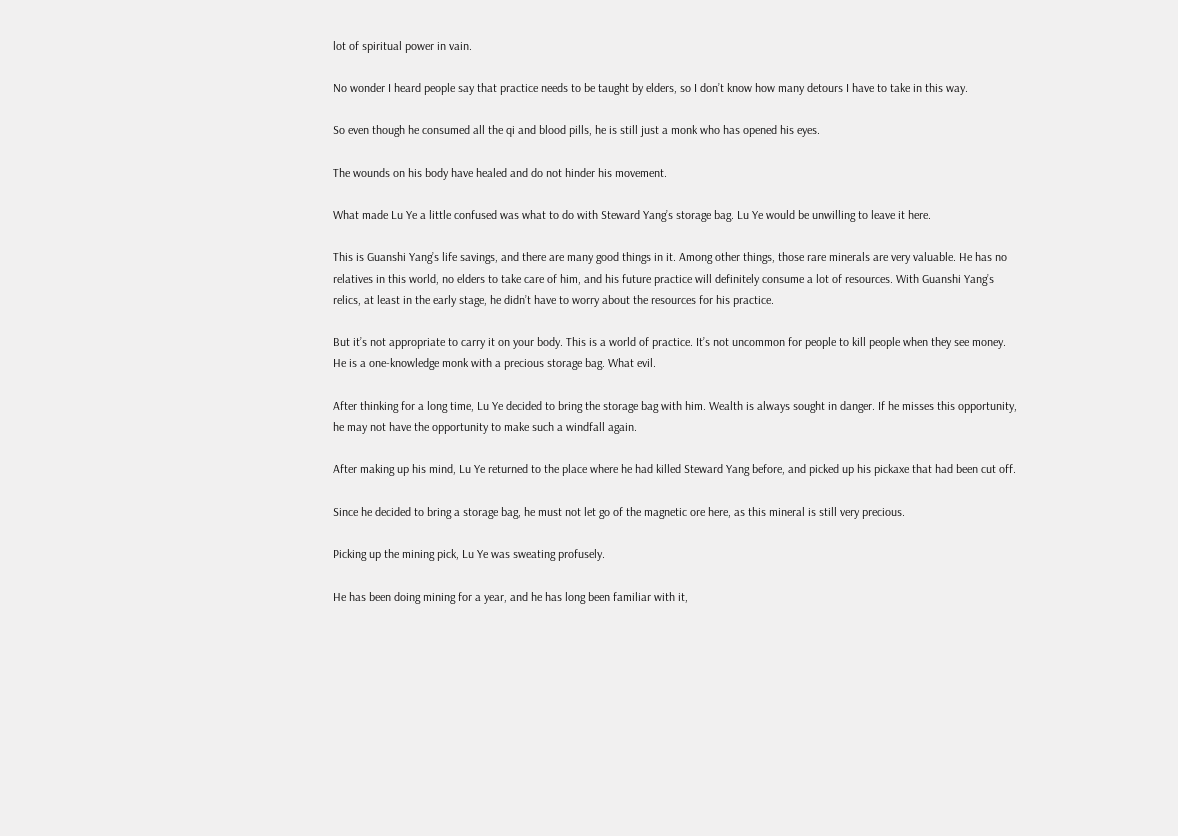lot of spiritual power in vain.

No wonder I heard people say that practice needs to be taught by elders, so I don’t know how many detours I have to take in this way.

So even though he consumed all the qi and blood pills, he is still just a monk who has opened his eyes.

The wounds on his body have healed and do not hinder his movement.

What made Lu Ye a little confused was what to do with Steward Yang’s storage bag. Lu Ye would be unwilling to leave it here.

This is Guanshi Yang’s life savings, and there are many good things in it. Among other things, those rare minerals are very valuable. He has no relatives in this world, no elders to take care of him, and his future practice will definitely consume a lot of resources. With Guanshi Yang’s relics, at least in the early stage, he didn’t have to worry about the resources for his practice.

But it’s not appropriate to carry it on your body. This is a world of practice. It’s not uncommon for people to kill people when they see money. He is a one-knowledge monk with a precious storage bag. What evil.

After thinking for a long time, Lu Ye decided to bring the storage bag with him. Wealth is always sought in danger. If he misses this opportunity, he may not have the opportunity to make such a windfall again.

After making up his mind, Lu Ye returned to the place where he had killed Steward Yang before, and picked up his pickaxe that had been cut off.

Since he decided to bring a storage bag, he must not let go of the magnetic ore here, as this mineral is still very precious.

Picking up the mining pick, Lu Ye was sweating profusely.

He has been doing mining for a year, and he has long been familiar with it,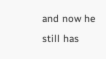and now he still has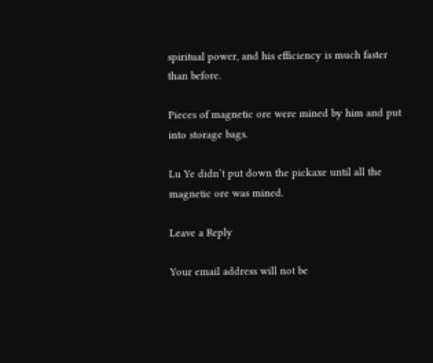spiritual power, and his efficiency is much faster than before.

Pieces of magnetic ore were mined by him and put into storage bags.

Lu Ye didn’t put down the pickaxe until all the magnetic ore was mined.

Leave a Reply

Your email address will not be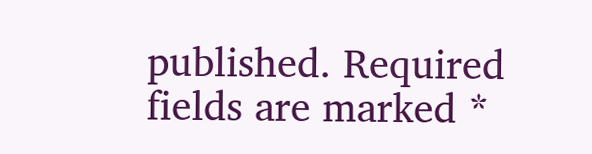published. Required fields are marked *